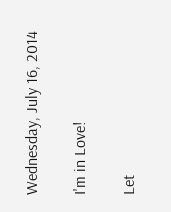Wednesday, July 16, 2014

I'm in Love!

Let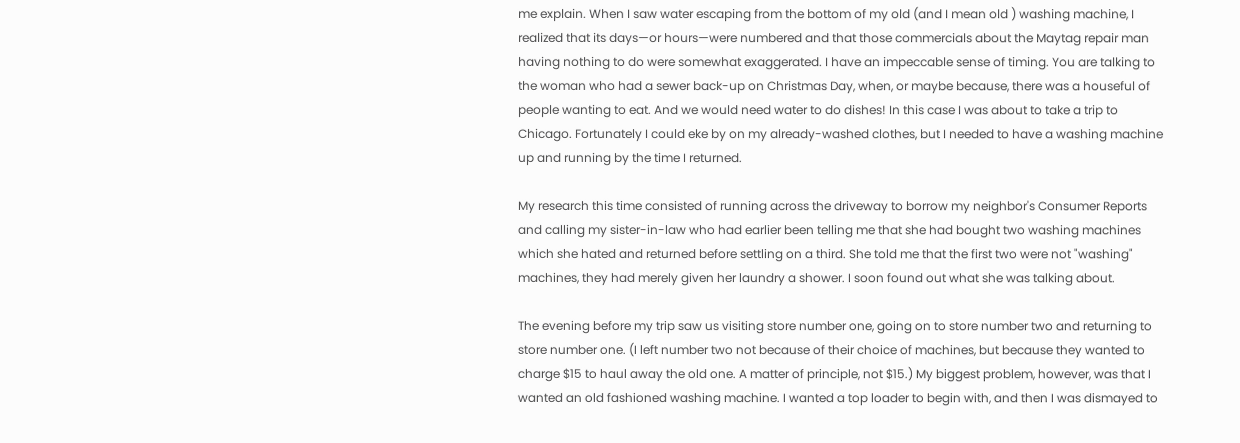me explain. When I saw water escaping from the bottom of my old (and I mean old ) washing machine, I realized that its days—or hours—were numbered and that those commercials about the Maytag repair man having nothing to do were somewhat exaggerated. I have an impeccable sense of timing. You are talking to the woman who had a sewer back-up on Christmas Day, when, or maybe because, there was a houseful of people wanting to eat. And we would need water to do dishes! In this case I was about to take a trip to Chicago. Fortunately I could eke by on my already-washed clothes, but I needed to have a washing machine up and running by the time I returned.

My research this time consisted of running across the driveway to borrow my neighbor's Consumer Reports and calling my sister-in-law who had earlier been telling me that she had bought two washing machines which she hated and returned before settling on a third. She told me that the first two were not "washing" machines, they had merely given her laundry a shower. I soon found out what she was talking about.

The evening before my trip saw us visiting store number one, going on to store number two and returning to store number one. (I left number two not because of their choice of machines, but because they wanted to charge $15 to haul away the old one. A matter of principle, not $15.) My biggest problem, however, was that I wanted an old fashioned washing machine. I wanted a top loader to begin with, and then I was dismayed to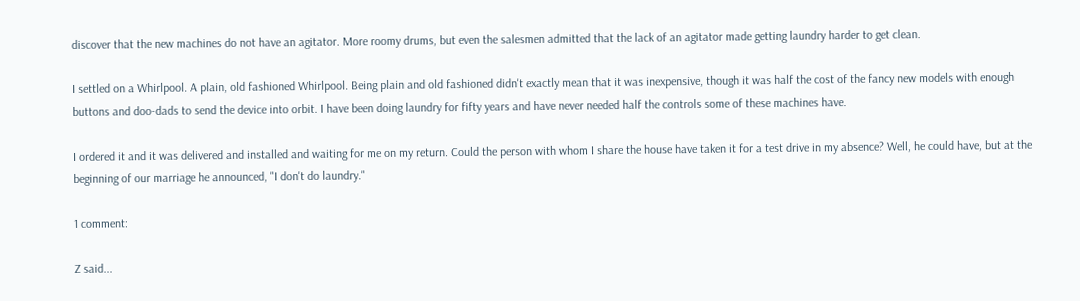discover that the new machines do not have an agitator. More roomy drums, but even the salesmen admitted that the lack of an agitator made getting laundry harder to get clean.

I settled on a Whirlpool. A plain, old fashioned Whirlpool. Being plain and old fashioned didn't exactly mean that it was inexpensive, though it was half the cost of the fancy new models with enough buttons and doo-dads to send the device into orbit. I have been doing laundry for fifty years and have never needed half the controls some of these machines have.

I ordered it and it was delivered and installed and waiting for me on my return. Could the person with whom I share the house have taken it for a test drive in my absence? Well, he could have, but at the beginning of our marriage he announced, "I don't do laundry."

1 comment:

Z said...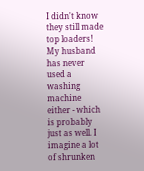I didn't know they still made top loaders! My husband has never used a washing machine either - which is probably just as well. I imagine a lot of shrunken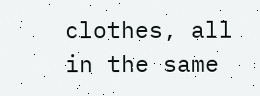clothes, all in the same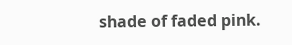shade of faded pink.